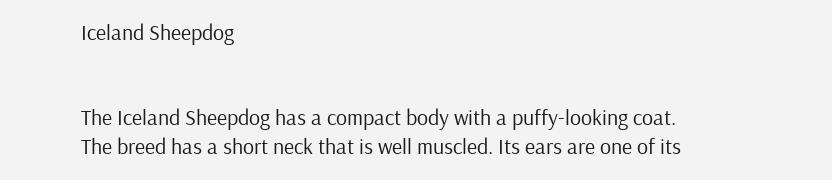Iceland Sheepdog


The Iceland Sheepdog has a compact body with a puffy-looking coat. The breed has a short neck that is well muscled. Its ears are one of its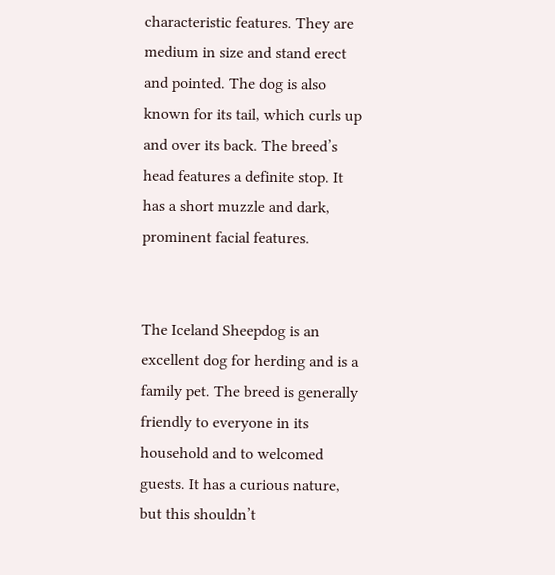characteristic features. They are medium in size and stand erect and pointed. The dog is also known for its tail, which curls up and over its back. The breed’s head features a definite stop. It has a short muzzle and dark, prominent facial features.


The Iceland Sheepdog is an excellent dog for herding and is a family pet. The breed is generally friendly to everyone in its household and to welcomed guests. It has a curious nature, but this shouldn’t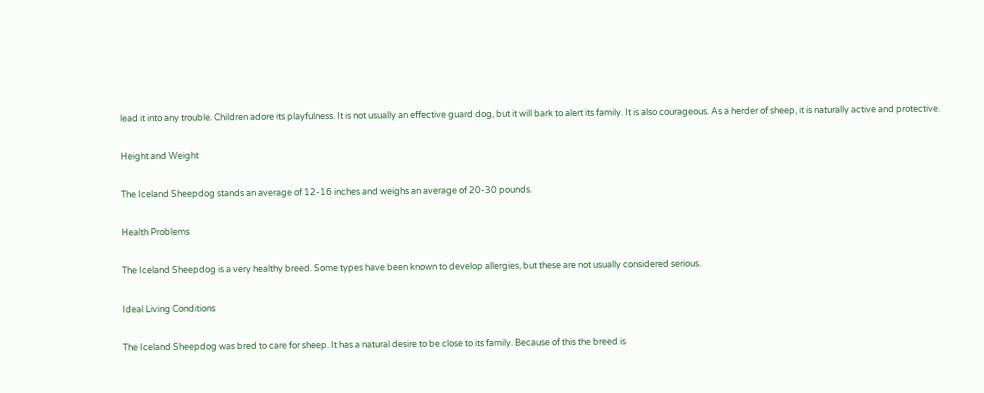lead it into any trouble. Children adore its playfulness. It is not usually an effective guard dog, but it will bark to alert its family. It is also courageous. As a herder of sheep, it is naturally active and protective.

Height and Weight

The Iceland Sheepdog stands an average of 12-16 inches and weighs an average of 20-30 pounds.

Health Problems

The Iceland Sheepdog is a very healthy breed. Some types have been known to develop allergies, but these are not usually considered serious.

Ideal Living Conditions

The Iceland Sheepdog was bred to care for sheep. It has a natural desire to be close to its family. Because of this the breed is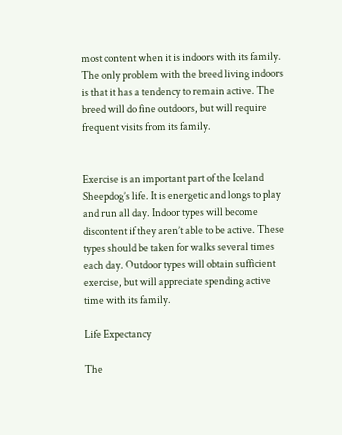most content when it is indoors with its family. The only problem with the breed living indoors is that it has a tendency to remain active. The breed will do fine outdoors, but will require frequent visits from its family.


Exercise is an important part of the Iceland Sheepdog’s life. It is energetic and longs to play and run all day. Indoor types will become discontent if they aren’t able to be active. These types should be taken for walks several times each day. Outdoor types will obtain sufficient exercise, but will appreciate spending active time with its family.

Life Expectancy

The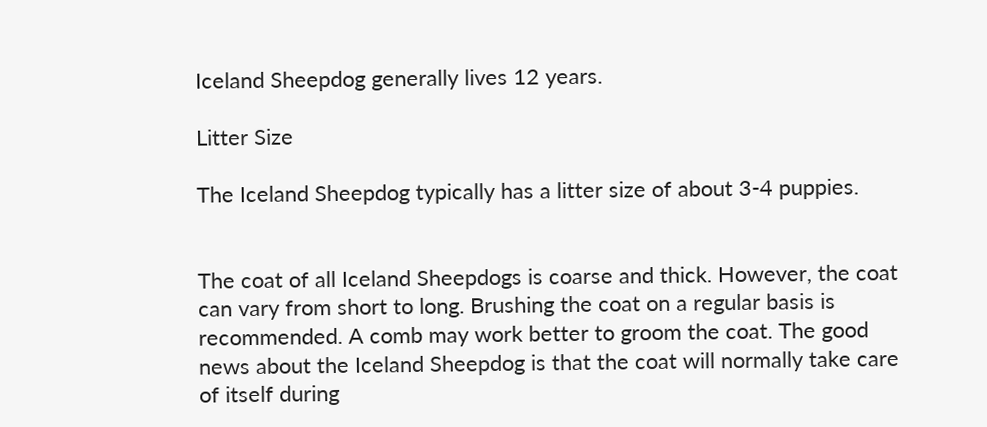Iceland Sheepdog generally lives 12 years.

Litter Size

The Iceland Sheepdog typically has a litter size of about 3-4 puppies.


The coat of all Iceland Sheepdogs is coarse and thick. However, the coat can vary from short to long. Brushing the coat on a regular basis is recommended. A comb may work better to groom the coat. The good news about the Iceland Sheepdog is that the coat will normally take care of itself during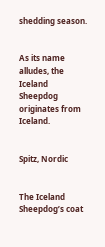shedding season.


As its name alludes, the Iceland Sheepdog originates from Iceland.


Spitz, Nordic


The Iceland Sheepdog’s coat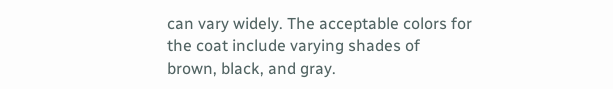can vary widely. The acceptable colors for the coat include varying shades of brown, black, and gray.